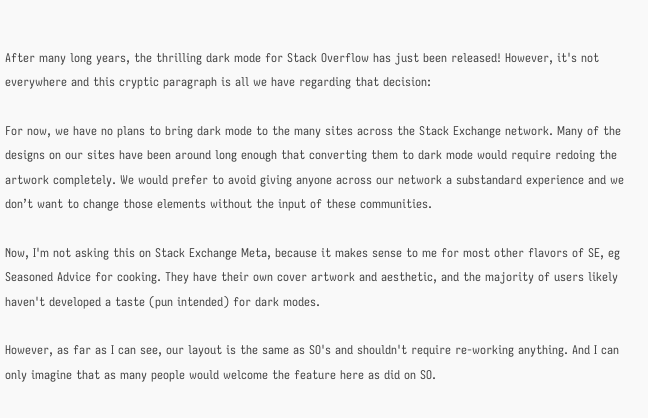After many long years, the thrilling dark mode for Stack Overflow has just been released! However, it's not everywhere and this cryptic paragraph is all we have regarding that decision:

For now, we have no plans to bring dark mode to the many sites across the Stack Exchange network. Many of the designs on our sites have been around long enough that converting them to dark mode would require redoing the artwork completely. We would prefer to avoid giving anyone across our network a substandard experience and we don’t want to change those elements without the input of these communities.

Now, I'm not asking this on Stack Exchange Meta, because it makes sense to me for most other flavors of SE, eg Seasoned Advice for cooking. They have their own cover artwork and aesthetic, and the majority of users likely haven't developed a taste (pun intended) for dark modes.

However, as far as I can see, our layout is the same as SO's and shouldn't require re-working anything. And I can only imagine that as many people would welcome the feature here as did on SO.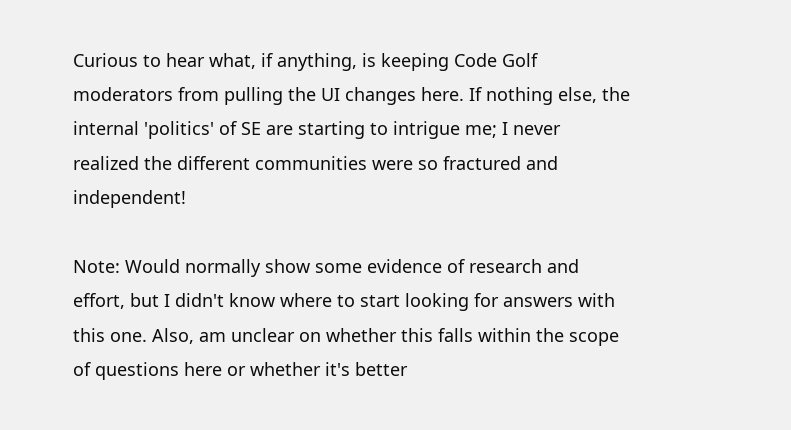Curious to hear what, if anything, is keeping Code Golf moderators from pulling the UI changes here. If nothing else, the internal 'politics' of SE are starting to intrigue me; I never realized the different communities were so fractured and independent!

Note: Would normally show some evidence of research and effort, but I didn't know where to start looking for answers with this one. Also, am unclear on whether this falls within the scope of questions here or whether it's better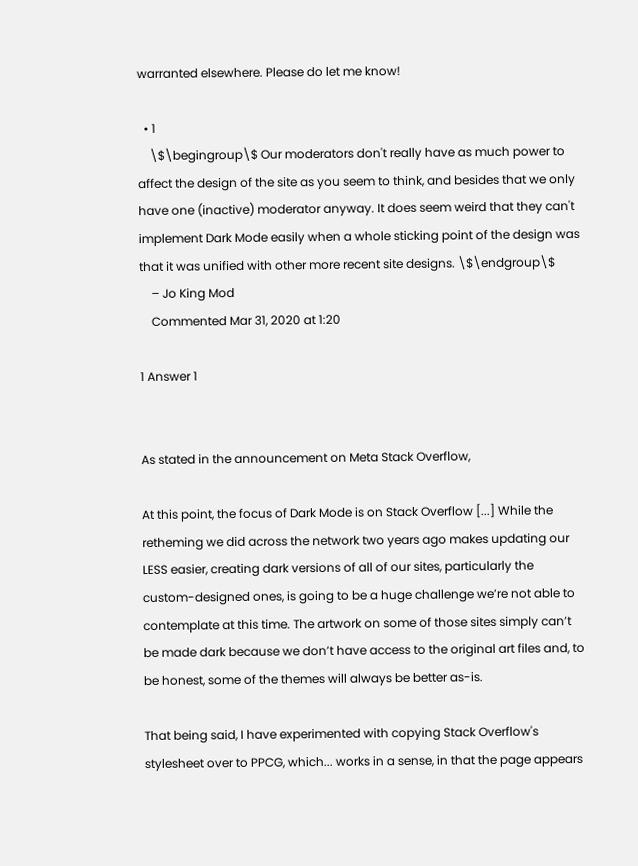warranted elsewhere. Please do let me know!

  • 1
    \$\begingroup\$ Our moderators don't really have as much power to affect the design of the site as you seem to think, and besides that we only have one (inactive) moderator anyway. It does seem weird that they can't implement Dark Mode easily when a whole sticking point of the design was that it was unified with other more recent site designs. \$\endgroup\$
    – Jo King Mod
    Commented Mar 31, 2020 at 1:20

1 Answer 1


As stated in the announcement on Meta Stack Overflow,

At this point, the focus of Dark Mode is on Stack Overflow [...] While the retheming we did across the network two years ago makes updating our LESS easier, creating dark versions of all of our sites, particularly the custom-designed ones, is going to be a huge challenge we’re not able to contemplate at this time. The artwork on some of those sites simply can’t be made dark because we don’t have access to the original art files and, to be honest, some of the themes will always be better as-is.

That being said, I have experimented with copying Stack Overflow's stylesheet over to PPCG, which... works in a sense, in that the page appears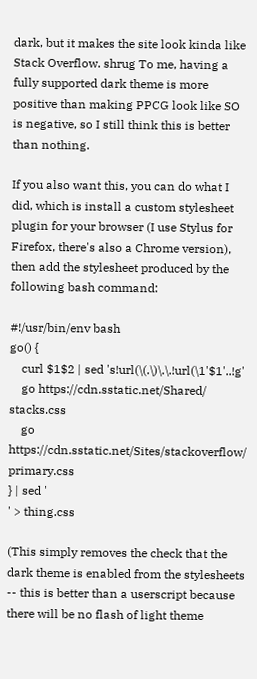dark, but it makes the site look kinda like Stack Overflow. shrug To me, having a fully supported dark theme is more positive than making PPCG look like SO is negative, so I still think this is better than nothing.

If you also want this, you can do what I did, which is install a custom stylesheet plugin for your browser (I use Stylus for Firefox, there's also a Chrome version), then add the stylesheet produced by the following bash command:

#!/usr/bin/env bash
go() {
    curl $1$2 | sed 's!url(\(.\)\.\.!url(\1'$1'..!g'
    go https://cdn.sstatic.net/Shared/ stacks.css
    go https://cdn.sstatic.net/Sites/stackoverflow/ primary.css
} | sed '
' > thing.css

(This simply removes the check that the dark theme is enabled from the stylesheets -- this is better than a userscript because there will be no flash of light theme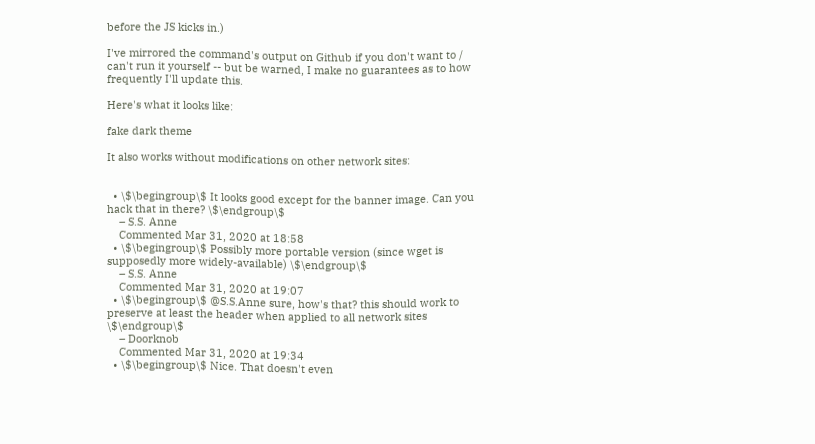before the JS kicks in.)

I've mirrored the command's output on Github if you don't want to / can't run it yourself -- but be warned, I make no guarantees as to how frequently I'll update this.

Here's what it looks like:

fake dark theme

It also works without modifications on other network sites:


  • \$\begingroup\$ It looks good except for the banner image. Can you hack that in there? \$\endgroup\$
    – S.S. Anne
    Commented Mar 31, 2020 at 18:58
  • \$\begingroup\$ Possibly more portable version (since wget is supposedly more widely-available) \$\endgroup\$
    – S.S. Anne
    Commented Mar 31, 2020 at 19:07
  • \$\begingroup\$ @S.S.Anne sure, how's that? this should work to preserve at least the header when applied to all network sites \$\endgroup\$
    – Doorknob
    Commented Mar 31, 2020 at 19:34
  • \$\begingroup\$ Nice. That doesn't even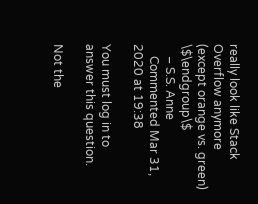really look like Stack Overflow anymore (except orange vs. green) \$\endgroup\$
    – S.S. Anne
    Commented Mar 31, 2020 at 19:38

You must log in to answer this question.

Not the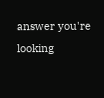answer you're looking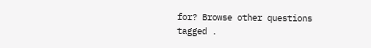for? Browse other questions tagged .